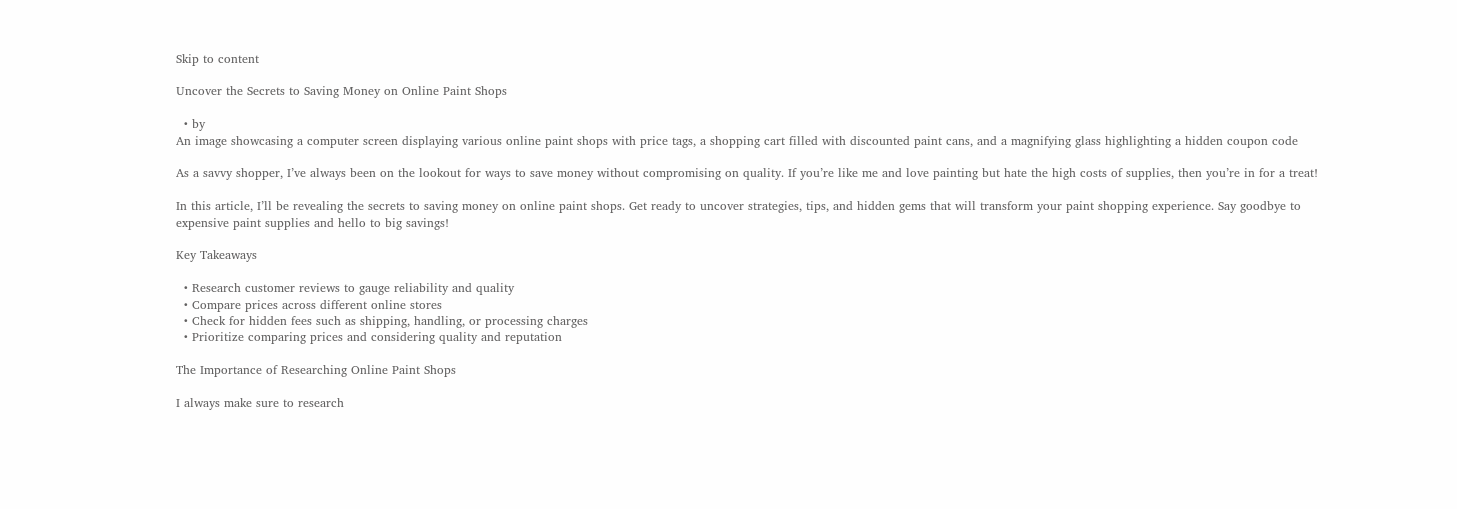Skip to content

Uncover the Secrets to Saving Money on Online Paint Shops

  • by
An image showcasing a computer screen displaying various online paint shops with price tags, a shopping cart filled with discounted paint cans, and a magnifying glass highlighting a hidden coupon code

As a savvy shopper, I’ve always been on the lookout for ways to save money without compromising on quality. If you’re like me and love painting but hate the high costs of supplies, then you’re in for a treat!

In this article, I’ll be revealing the secrets to saving money on online paint shops. Get ready to uncover strategies, tips, and hidden gems that will transform your paint shopping experience. Say goodbye to expensive paint supplies and hello to big savings!

Key Takeaways

  • Research customer reviews to gauge reliability and quality
  • Compare prices across different online stores
  • Check for hidden fees such as shipping, handling, or processing charges
  • Prioritize comparing prices and considering quality and reputation

The Importance of Researching Online Paint Shops

I always make sure to research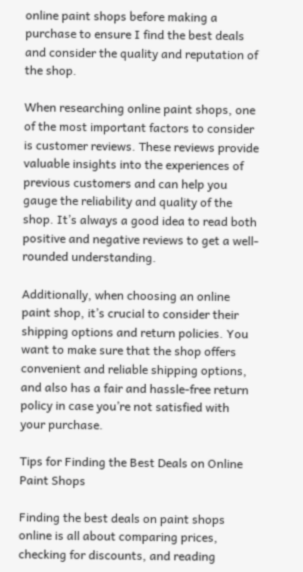online paint shops before making a purchase to ensure I find the best deals and consider the quality and reputation of the shop.

When researching online paint shops, one of the most important factors to consider is customer reviews. These reviews provide valuable insights into the experiences of previous customers and can help you gauge the reliability and quality of the shop. It’s always a good idea to read both positive and negative reviews to get a well-rounded understanding.

Additionally, when choosing an online paint shop, it’s crucial to consider their shipping options and return policies. You want to make sure that the shop offers convenient and reliable shipping options, and also has a fair and hassle-free return policy in case you’re not satisfied with your purchase.

Tips for Finding the Best Deals on Online Paint Shops

Finding the best deals on paint shops online is all about comparing prices, checking for discounts, and reading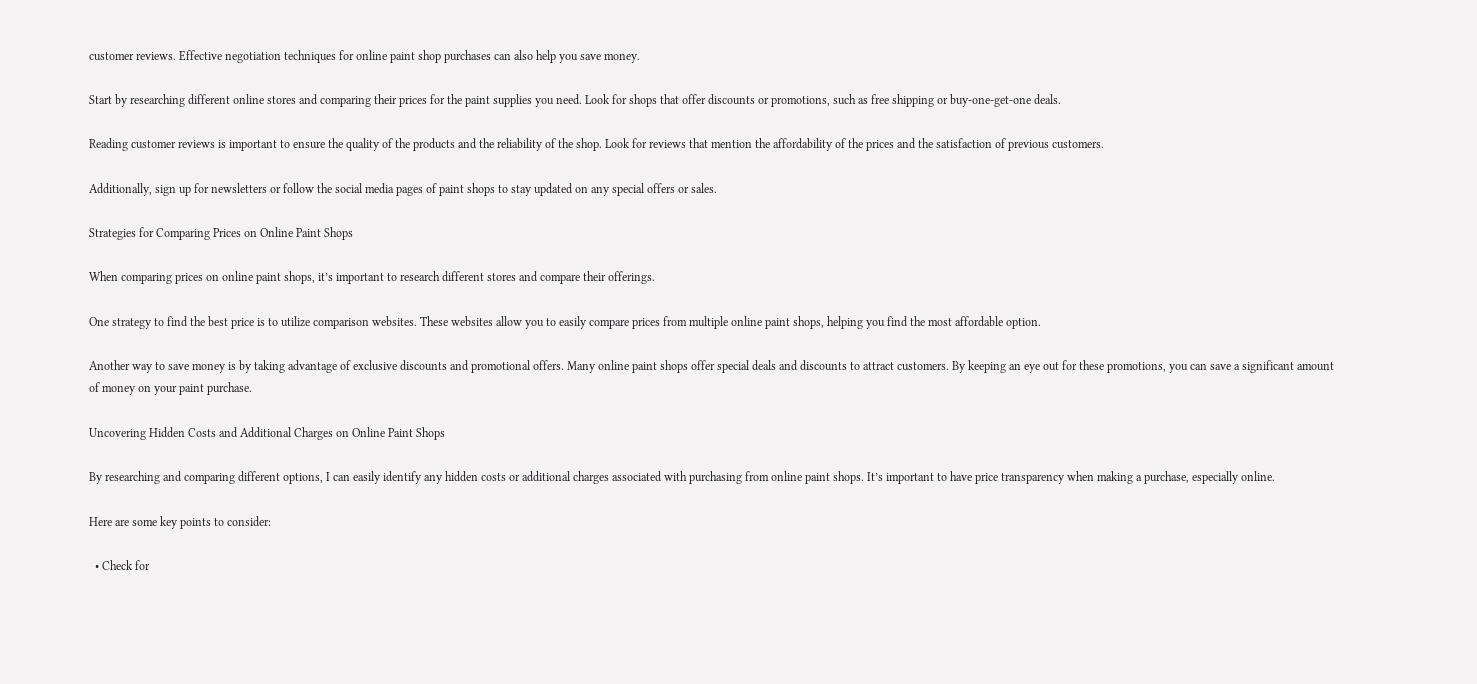customer reviews. Effective negotiation techniques for online paint shop purchases can also help you save money.

Start by researching different online stores and comparing their prices for the paint supplies you need. Look for shops that offer discounts or promotions, such as free shipping or buy-one-get-one deals.

Reading customer reviews is important to ensure the quality of the products and the reliability of the shop. Look for reviews that mention the affordability of the prices and the satisfaction of previous customers.

Additionally, sign up for newsletters or follow the social media pages of paint shops to stay updated on any special offers or sales.

Strategies for Comparing Prices on Online Paint Shops

When comparing prices on online paint shops, it’s important to research different stores and compare their offerings.

One strategy to find the best price is to utilize comparison websites. These websites allow you to easily compare prices from multiple online paint shops, helping you find the most affordable option.

Another way to save money is by taking advantage of exclusive discounts and promotional offers. Many online paint shops offer special deals and discounts to attract customers. By keeping an eye out for these promotions, you can save a significant amount of money on your paint purchase.

Uncovering Hidden Costs and Additional Charges on Online Paint Shops

By researching and comparing different options, I can easily identify any hidden costs or additional charges associated with purchasing from online paint shops. It’s important to have price transparency when making a purchase, especially online.

Here are some key points to consider:

  • Check for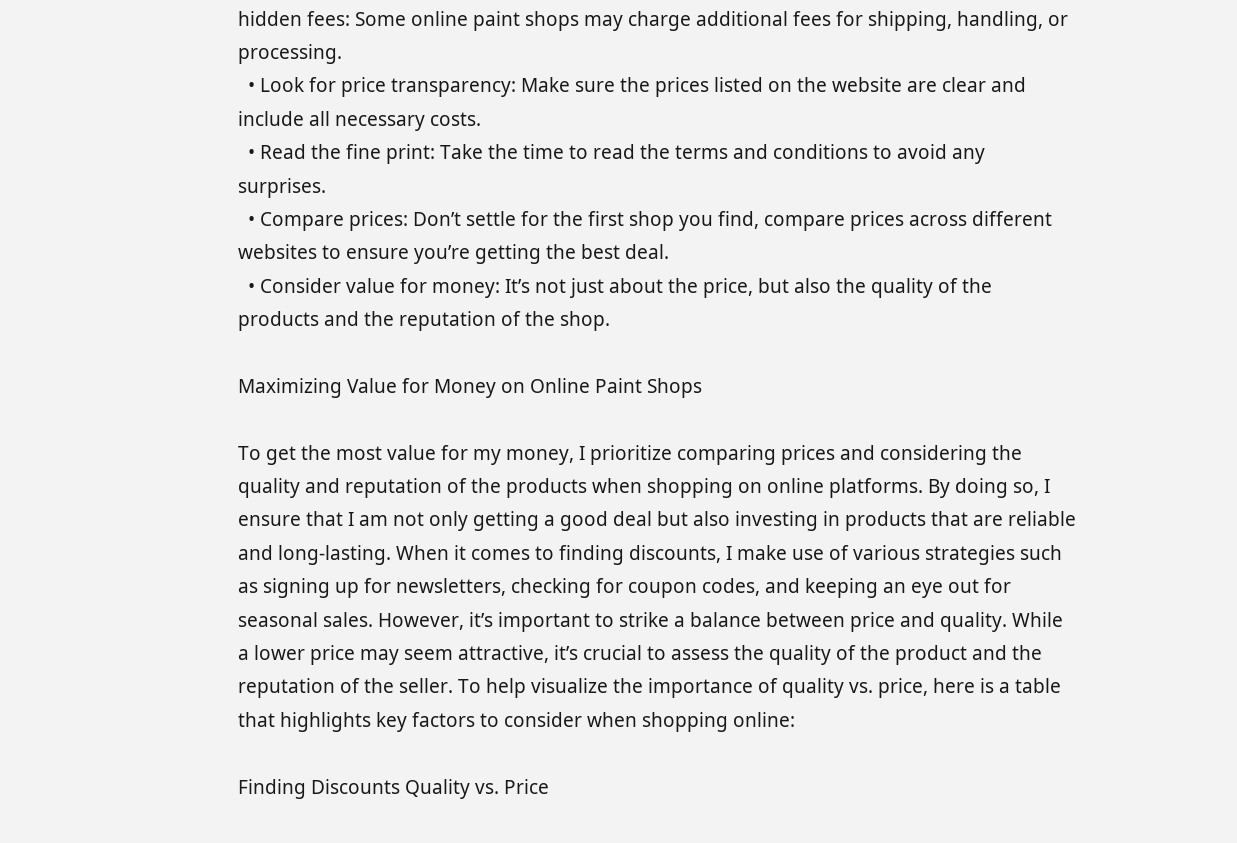hidden fees: Some online paint shops may charge additional fees for shipping, handling, or processing.
  • Look for price transparency: Make sure the prices listed on the website are clear and include all necessary costs.
  • Read the fine print: Take the time to read the terms and conditions to avoid any surprises.
  • Compare prices: Don’t settle for the first shop you find, compare prices across different websites to ensure you’re getting the best deal.
  • Consider value for money: It’s not just about the price, but also the quality of the products and the reputation of the shop.

Maximizing Value for Money on Online Paint Shops

To get the most value for my money, I prioritize comparing prices and considering the quality and reputation of the products when shopping on online platforms. By doing so, I ensure that I am not only getting a good deal but also investing in products that are reliable and long-lasting. When it comes to finding discounts, I make use of various strategies such as signing up for newsletters, checking for coupon codes, and keeping an eye out for seasonal sales. However, it’s important to strike a balance between price and quality. While a lower price may seem attractive, it’s crucial to assess the quality of the product and the reputation of the seller. To help visualize the importance of quality vs. price, here is a table that highlights key factors to consider when shopping online:

Finding Discounts Quality vs. Price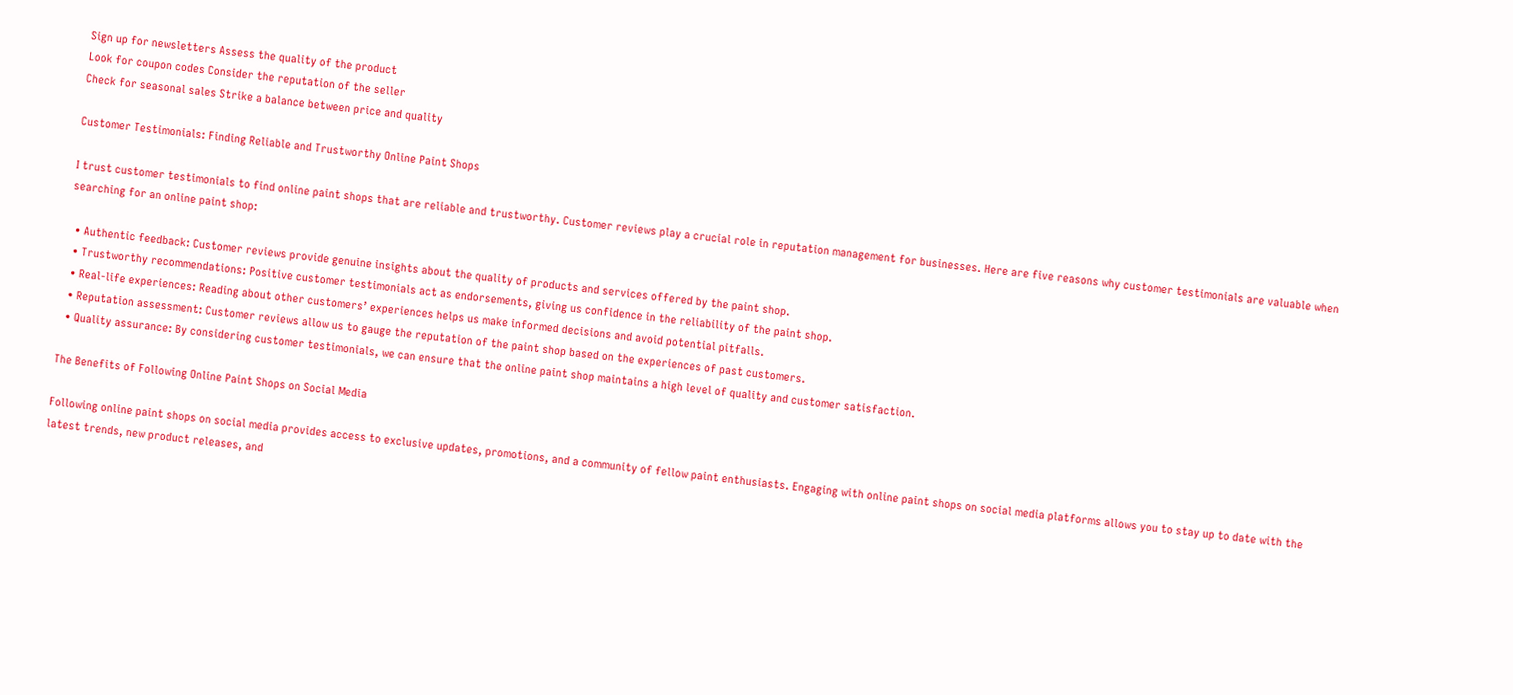Sign up for newsletters Assess the quality of the product
Look for coupon codes Consider the reputation of the seller
Check for seasonal sales Strike a balance between price and quality

Customer Testimonials: Finding Reliable and Trustworthy Online Paint Shops

I trust customer testimonials to find online paint shops that are reliable and trustworthy. Customer reviews play a crucial role in reputation management for businesses. Here are five reasons why customer testimonials are valuable when searching for an online paint shop:

  • Authentic feedback: Customer reviews provide genuine insights about the quality of products and services offered by the paint shop.
  • Trustworthy recommendations: Positive customer testimonials act as endorsements, giving us confidence in the reliability of the paint shop.
  • Real-life experiences: Reading about other customers’ experiences helps us make informed decisions and avoid potential pitfalls.
  • Reputation assessment: Customer reviews allow us to gauge the reputation of the paint shop based on the experiences of past customers.
  • Quality assurance: By considering customer testimonials, we can ensure that the online paint shop maintains a high level of quality and customer satisfaction.

The Benefits of Following Online Paint Shops on Social Media

Following online paint shops on social media provides access to exclusive updates, promotions, and a community of fellow paint enthusiasts. Engaging with online paint shops on social media platforms allows you to stay up to date with the latest trends, new product releases, and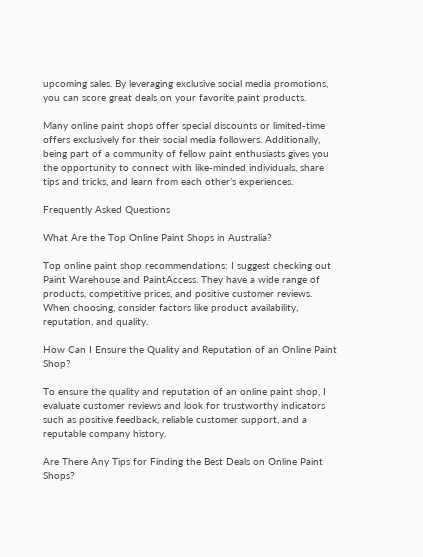upcoming sales. By leveraging exclusive social media promotions, you can score great deals on your favorite paint products.

Many online paint shops offer special discounts or limited-time offers exclusively for their social media followers. Additionally, being part of a community of fellow paint enthusiasts gives you the opportunity to connect with like-minded individuals, share tips and tricks, and learn from each other’s experiences.

Frequently Asked Questions

What Are the Top Online Paint Shops in Australia?

Top online paint shop recommendations: I suggest checking out Paint Warehouse and PaintAccess. They have a wide range of products, competitive prices, and positive customer reviews. When choosing, consider factors like product availability, reputation, and quality.

How Can I Ensure the Quality and Reputation of an Online Paint Shop?

To ensure the quality and reputation of an online paint shop, I evaluate customer reviews and look for trustworthy indicators such as positive feedback, reliable customer support, and a reputable company history.

Are There Any Tips for Finding the Best Deals on Online Paint Shops?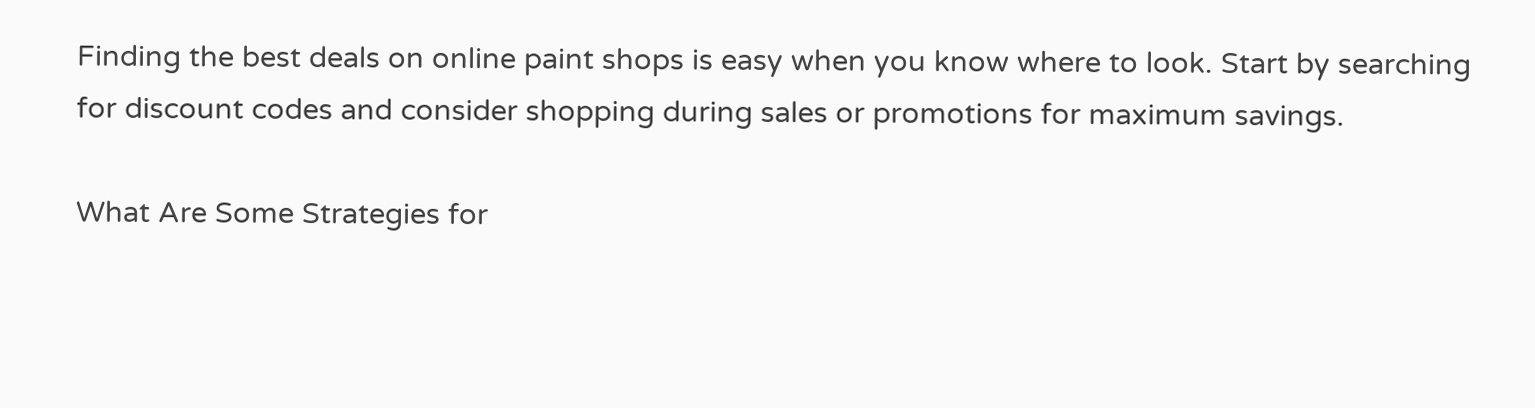Finding the best deals on online paint shops is easy when you know where to look. Start by searching for discount codes and consider shopping during sales or promotions for maximum savings.

What Are Some Strategies for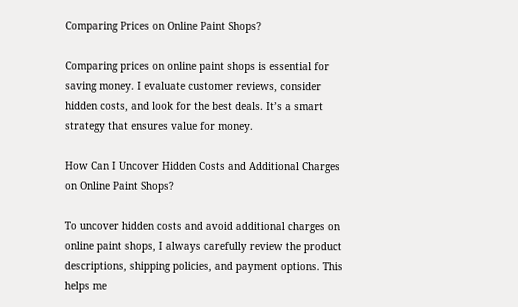Comparing Prices on Online Paint Shops?

Comparing prices on online paint shops is essential for saving money. I evaluate customer reviews, consider hidden costs, and look for the best deals. It’s a smart strategy that ensures value for money.

How Can I Uncover Hidden Costs and Additional Charges on Online Paint Shops?

To uncover hidden costs and avoid additional charges on online paint shops, I always carefully review the product descriptions, shipping policies, and payment options. This helps me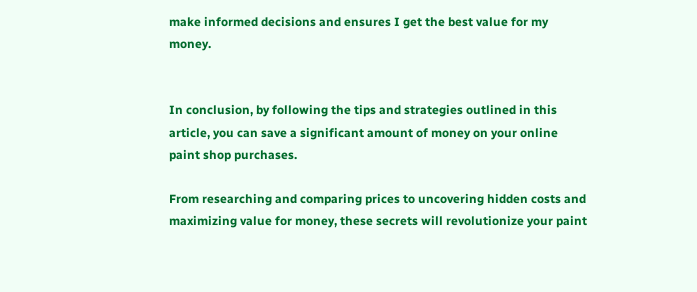make informed decisions and ensures I get the best value for my money.


In conclusion, by following the tips and strategies outlined in this article, you can save a significant amount of money on your online paint shop purchases.

From researching and comparing prices to uncovering hidden costs and maximizing value for money, these secrets will revolutionize your paint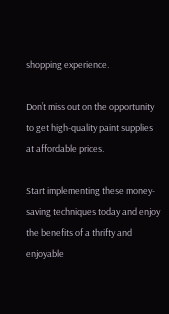shopping experience.

Don’t miss out on the opportunity to get high-quality paint supplies at affordable prices.

Start implementing these money-saving techniques today and enjoy the benefits of a thrifty and enjoyable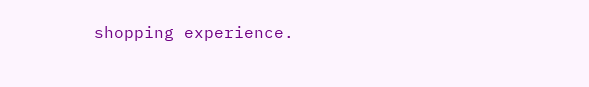shopping experience.